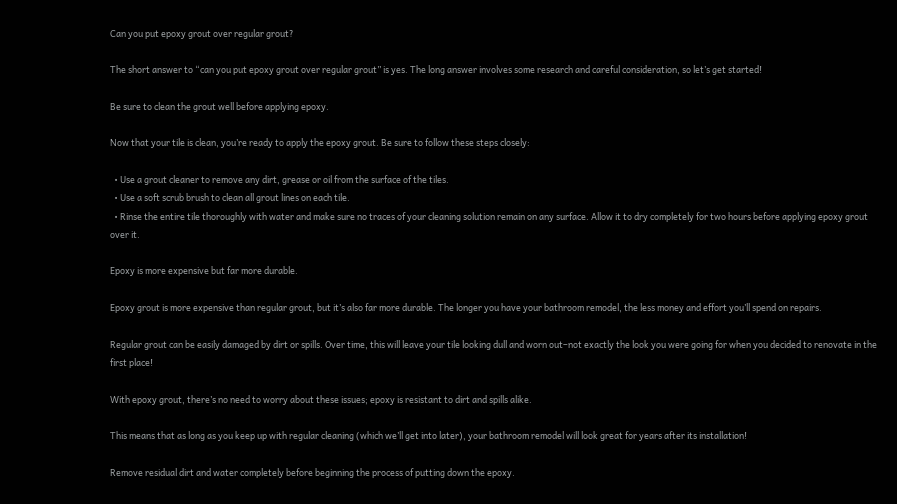Can you put epoxy grout over regular grout?

The short answer to “can you put epoxy grout over regular grout” is yes. The long answer involves some research and careful consideration, so let’s get started!

Be sure to clean the grout well before applying epoxy.

Now that your tile is clean, you’re ready to apply the epoxy grout. Be sure to follow these steps closely:

  • Use a grout cleaner to remove any dirt, grease or oil from the surface of the tiles.
  • Use a soft scrub brush to clean all grout lines on each tile.
  • Rinse the entire tile thoroughly with water and make sure no traces of your cleaning solution remain on any surface. Allow it to dry completely for two hours before applying epoxy grout over it.

Epoxy is more expensive but far more durable.

Epoxy grout is more expensive than regular grout, but it’s also far more durable. The longer you have your bathroom remodel, the less money and effort you’ll spend on repairs.

Regular grout can be easily damaged by dirt or spills. Over time, this will leave your tile looking dull and worn out–not exactly the look you were going for when you decided to renovate in the first place!

With epoxy grout, there’s no need to worry about these issues; epoxy is resistant to dirt and spills alike.

This means that as long as you keep up with regular cleaning (which we’ll get into later), your bathroom remodel will look great for years after its installation!

Remove residual dirt and water completely before beginning the process of putting down the epoxy.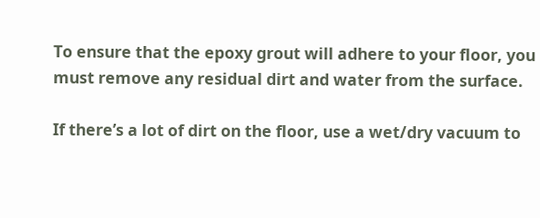To ensure that the epoxy grout will adhere to your floor, you must remove any residual dirt and water from the surface.

If there’s a lot of dirt on the floor, use a wet/dry vacuum to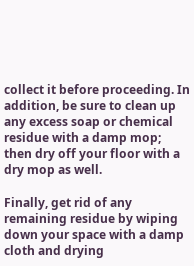collect it before proceeding. In addition, be sure to clean up any excess soap or chemical residue with a damp mop; then dry off your floor with a dry mop as well.

Finally, get rid of any remaining residue by wiping down your space with a damp cloth and drying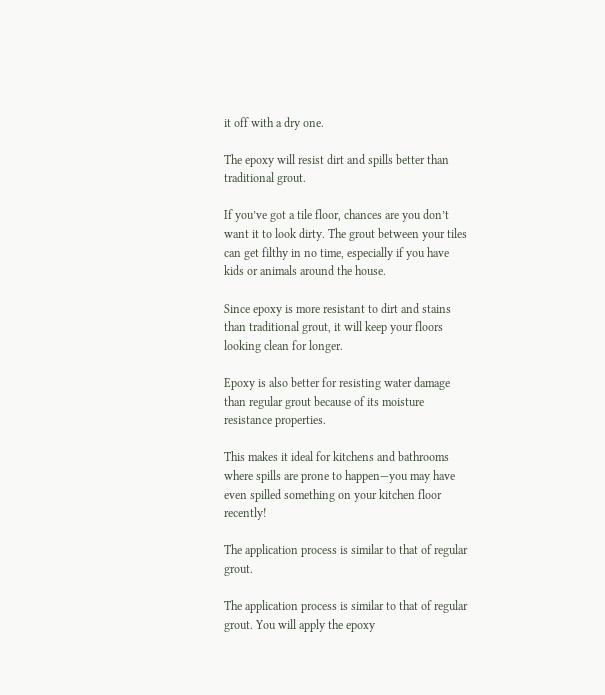it off with a dry one.

The epoxy will resist dirt and spills better than traditional grout.

If you’ve got a tile floor, chances are you don’t want it to look dirty. The grout between your tiles can get filthy in no time, especially if you have kids or animals around the house.

Since epoxy is more resistant to dirt and stains than traditional grout, it will keep your floors looking clean for longer.

Epoxy is also better for resisting water damage than regular grout because of its moisture resistance properties.

This makes it ideal for kitchens and bathrooms where spills are prone to happen—you may have even spilled something on your kitchen floor recently!

The application process is similar to that of regular grout.

The application process is similar to that of regular grout. You will apply the epoxy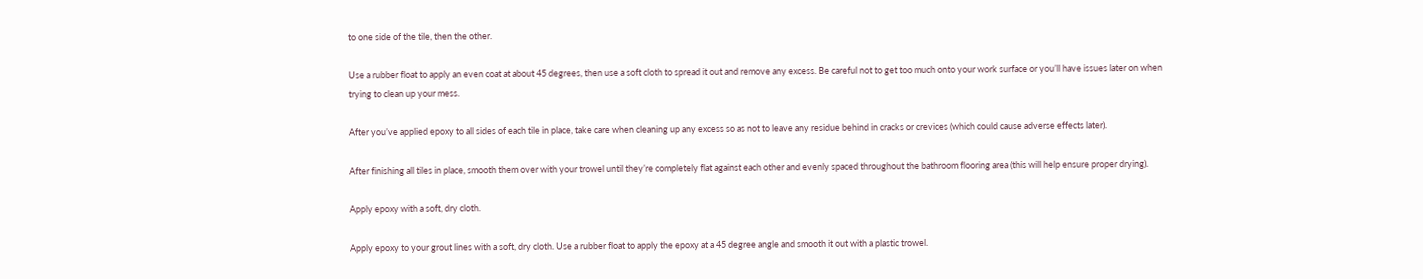to one side of the tile, then the other.

Use a rubber float to apply an even coat at about 45 degrees, then use a soft cloth to spread it out and remove any excess. Be careful not to get too much onto your work surface or you’ll have issues later on when trying to clean up your mess.

After you’ve applied epoxy to all sides of each tile in place, take care when cleaning up any excess so as not to leave any residue behind in cracks or crevices (which could cause adverse effects later).

After finishing all tiles in place, smooth them over with your trowel until they’re completely flat against each other and evenly spaced throughout the bathroom flooring area (this will help ensure proper drying).

Apply epoxy with a soft, dry cloth.

Apply epoxy to your grout lines with a soft, dry cloth. Use a rubber float to apply the epoxy at a 45 degree angle and smooth it out with a plastic trowel.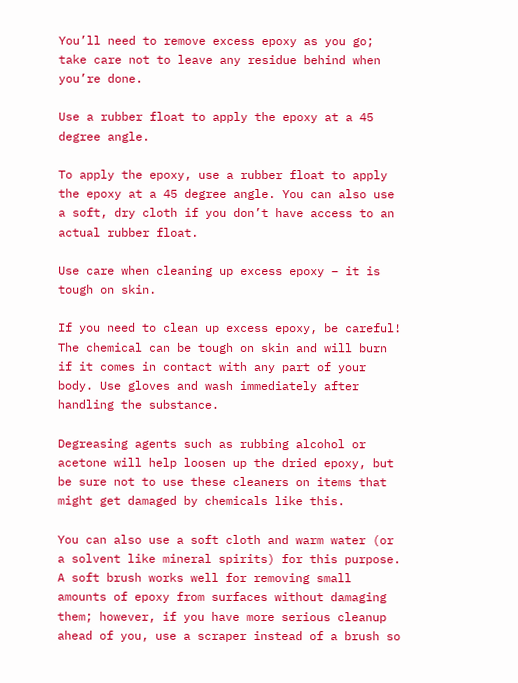You’ll need to remove excess epoxy as you go; take care not to leave any residue behind when you’re done.

Use a rubber float to apply the epoxy at a 45 degree angle.

To apply the epoxy, use a rubber float to apply the epoxy at a 45 degree angle. You can also use a soft, dry cloth if you don’t have access to an actual rubber float.

Use care when cleaning up excess epoxy – it is tough on skin.

If you need to clean up excess epoxy, be careful! The chemical can be tough on skin and will burn if it comes in contact with any part of your body. Use gloves and wash immediately after handling the substance.

Degreasing agents such as rubbing alcohol or acetone will help loosen up the dried epoxy, but be sure not to use these cleaners on items that might get damaged by chemicals like this.

You can also use a soft cloth and warm water (or a solvent like mineral spirits) for this purpose. A soft brush works well for removing small amounts of epoxy from surfaces without damaging them; however, if you have more serious cleanup ahead of you, use a scraper instead of a brush so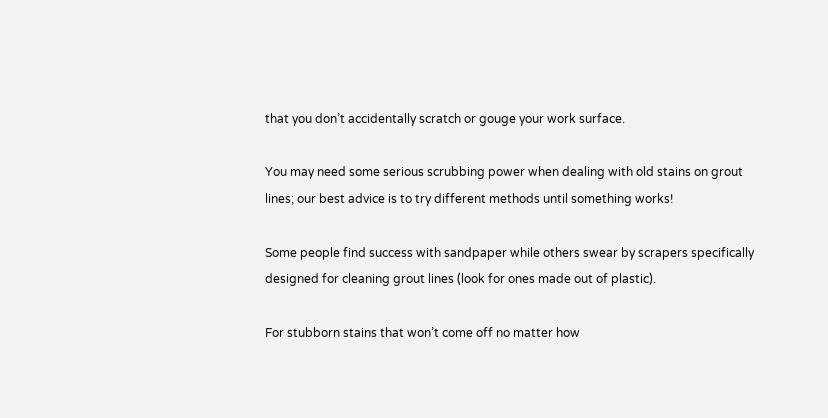that you don’t accidentally scratch or gouge your work surface.

You may need some serious scrubbing power when dealing with old stains on grout lines; our best advice is to try different methods until something works!

Some people find success with sandpaper while others swear by scrapers specifically designed for cleaning grout lines (look for ones made out of plastic).

For stubborn stains that won’t come off no matter how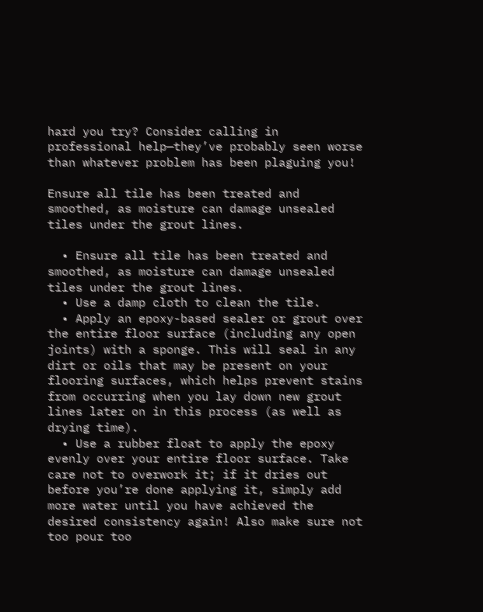hard you try? Consider calling in professional help—they’ve probably seen worse than whatever problem has been plaguing you!

Ensure all tile has been treated and smoothed, as moisture can damage unsealed tiles under the grout lines.

  • Ensure all tile has been treated and smoothed, as moisture can damage unsealed tiles under the grout lines.
  • Use a damp cloth to clean the tile.
  • Apply an epoxy-based sealer or grout over the entire floor surface (including any open joints) with a sponge. This will seal in any dirt or oils that may be present on your flooring surfaces, which helps prevent stains from occurring when you lay down new grout lines later on in this process (as well as drying time).
  • Use a rubber float to apply the epoxy evenly over your entire floor surface. Take care not to overwork it; if it dries out before you’re done applying it, simply add more water until you have achieved the desired consistency again! Also make sure not too pour too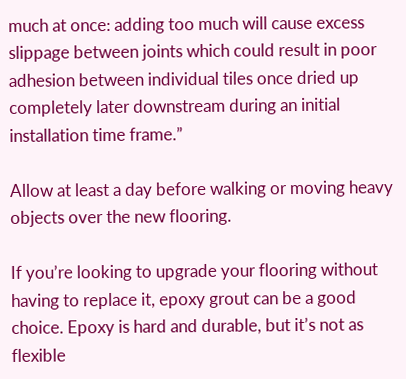much at once: adding too much will cause excess slippage between joints which could result in poor adhesion between individual tiles once dried up completely later downstream during an initial installation time frame.”

Allow at least a day before walking or moving heavy objects over the new flooring.

If you’re looking to upgrade your flooring without having to replace it, epoxy grout can be a good choice. Epoxy is hard and durable, but it’s not as flexible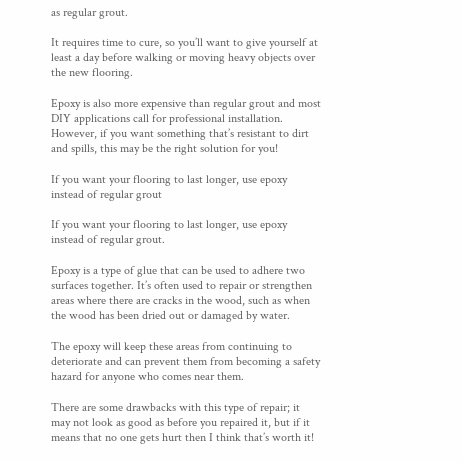as regular grout.

It requires time to cure, so you’ll want to give yourself at least a day before walking or moving heavy objects over the new flooring.

Epoxy is also more expensive than regular grout and most DIY applications call for professional installation. However, if you want something that’s resistant to dirt and spills, this may be the right solution for you!

If you want your flooring to last longer, use epoxy instead of regular grout

If you want your flooring to last longer, use epoxy instead of regular grout.

Epoxy is a type of glue that can be used to adhere two surfaces together. It’s often used to repair or strengthen areas where there are cracks in the wood, such as when the wood has been dried out or damaged by water.

The epoxy will keep these areas from continuing to deteriorate and can prevent them from becoming a safety hazard for anyone who comes near them.

There are some drawbacks with this type of repair; it may not look as good as before you repaired it, but if it means that no one gets hurt then I think that’s worth it!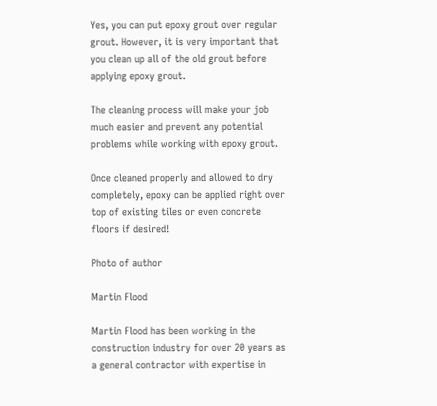Yes, you can put epoxy grout over regular grout. However, it is very important that you clean up all of the old grout before applying epoxy grout.

The cleaning process will make your job much easier and prevent any potential problems while working with epoxy grout.

Once cleaned properly and allowed to dry completely, epoxy can be applied right over top of existing tiles or even concrete floors if desired!

Photo of author

Martin Flood

Martin Flood has been working in the construction industry for over 20 years as a general contractor with expertise in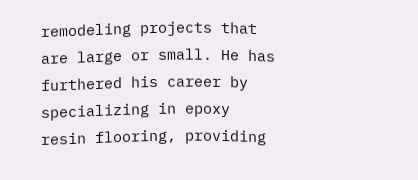remodeling projects that are large or small. He has furthered his career by specializing in epoxy resin flooring, providing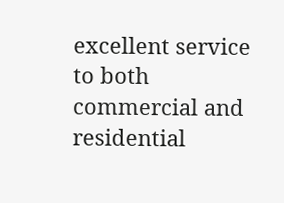excellent service to both commercial and residential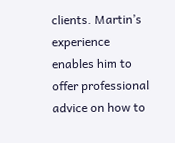clients. Martin’s experience enables him to offer professional advice on how to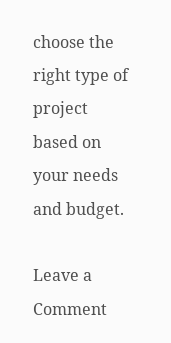choose the right type of project based on your needs and budget.

Leave a Comment